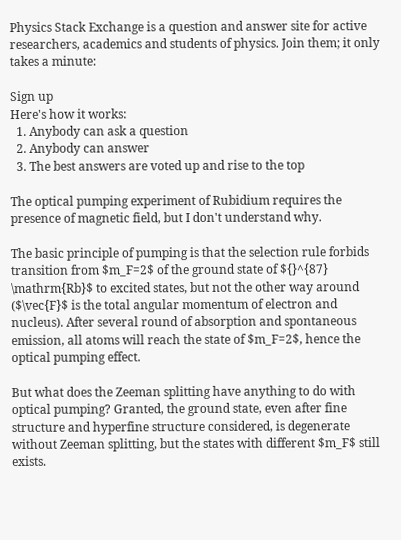Physics Stack Exchange is a question and answer site for active researchers, academics and students of physics. Join them; it only takes a minute:

Sign up
Here's how it works:
  1. Anybody can ask a question
  2. Anybody can answer
  3. The best answers are voted up and rise to the top

The optical pumping experiment of Rubidium requires the presence of magnetic field, but I don't understand why.

The basic principle of pumping is that the selection rule forbids transition from $m_F=2$ of the ground state of ${}^{87} \mathrm{Rb}$ to excited states, but not the other way around ($\vec{F}$ is the total angular momentum of electron and nucleus). After several round of absorption and spontaneous emission, all atoms will reach the state of $m_F=2$, hence the optical pumping effect.

But what does the Zeeman splitting have anything to do with optical pumping? Granted, the ground state, even after fine structure and hyperfine structure considered, is degenerate without Zeeman splitting, but the states with different $m_F$ still exists.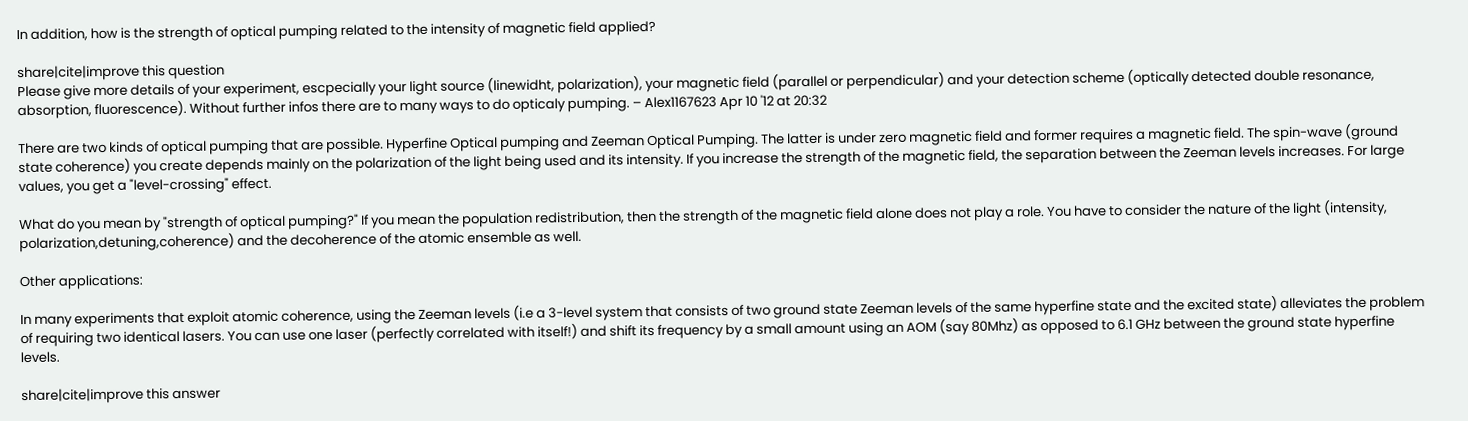In addition, how is the strength of optical pumping related to the intensity of magnetic field applied?

share|cite|improve this question
Please give more details of your experiment, escpecially your light source (linewidht, polarization), your magnetic field (parallel or perpendicular) and your detection scheme (optically detected double resonance, absorption, fluorescence). Without further infos there are to many ways to do opticaly pumping. – Alex1167623 Apr 10 '12 at 20:32

There are two kinds of optical pumping that are possible. Hyperfine Optical pumping and Zeeman Optical Pumping. The latter is under zero magnetic field and former requires a magnetic field. The spin-wave (ground state coherence) you create depends mainly on the polarization of the light being used and its intensity. If you increase the strength of the magnetic field, the separation between the Zeeman levels increases. For large values, you get a "level-crossing" effect.

What do you mean by "strength of optical pumping?" If you mean the population redistribution, then the strength of the magnetic field alone does not play a role. You have to consider the nature of the light (intensity, polarization,detuning,coherence) and the decoherence of the atomic ensemble as well.

Other applications:

In many experiments that exploit atomic coherence, using the Zeeman levels (i.e a 3-level system that consists of two ground state Zeeman levels of the same hyperfine state and the excited state) alleviates the problem of requiring two identical lasers. You can use one laser (perfectly correlated with itself!) and shift its frequency by a small amount using an AOM (say 80Mhz) as opposed to 6.1 GHz between the ground state hyperfine levels.

share|cite|improve this answer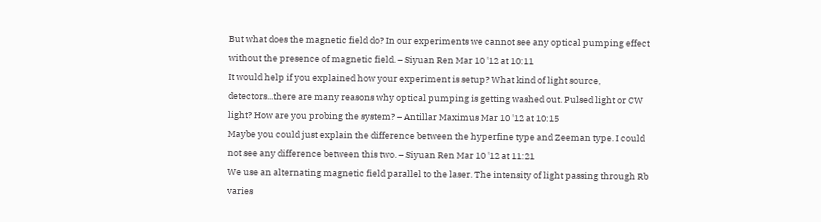But what does the magnetic field do? In our experiments we cannot see any optical pumping effect without the presence of magnetic field. – Siyuan Ren Mar 10 '12 at 10:11
It would help if you explained how your experiment is setup? What kind of light source, detectors...there are many reasons why optical pumping is getting washed out. Pulsed light or CW light? How are you probing the system? – Antillar Maximus Mar 10 '12 at 10:15
Maybe you could just explain the difference between the hyperfine type and Zeeman type. I could not see any difference between this two. – Siyuan Ren Mar 10 '12 at 11:21
We use an alternating magnetic field parallel to the laser. The intensity of light passing through Rb varies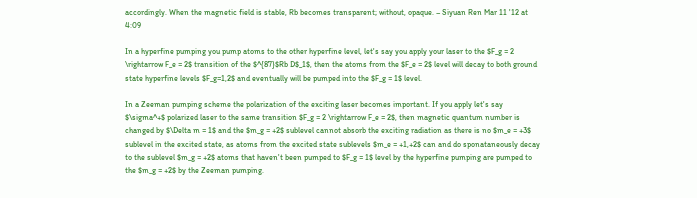accordingly. When the magnetic field is stable, Rb becomes transparent; without, opaque. – Siyuan Ren Mar 11 '12 at 4:09

In a hyperfine pumping you pump atoms to the other hyperfine level, let's say you apply your laser to the $F_g = 2 \rightarrow F_e = 2$ transition of the $^{87}$Rb D$_1$, then the atoms from the $F_e = 2$ level will decay to both ground state hyperfine levels $F_g=1,2$ and eventually will be pumped into the $F_g = 1$ level.

In a Zeeman pumping scheme the polarization of the exciting laser becomes important. If you apply let's say $\sigma^+$ polarized laser to the same transition $F_g = 2 \rightarrow F_e = 2$, then magnetic quantum number is changed by $\Delta m = 1$ and the $m_g = +2$ sublevel cannot absorb the exciting radiation as there is no $m_e = +3$ sublevel in the excited state, as atoms from the excited state sublevels $m_e = +1,+2$ can and do sponataneously decay to the sublevel $m_g = +2$ atoms that haven't been pumped to $F_g = 1$ level by the hyperfine pumping are pumped to the $m_g = +2$ by the Zeeman pumping.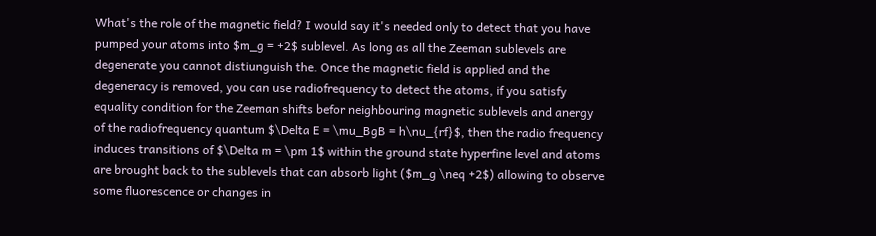What's the role of the magnetic field? I would say it's needed only to detect that you have pumped your atoms into $m_g = +2$ sublevel. As long as all the Zeeman sublevels are degenerate you cannot distiunguish the. Once the magnetic field is applied and the degeneracy is removed, you can use radiofrequency to detect the atoms, if you satisfy equality condition for the Zeeman shifts befor neighbouring magnetic sublevels and anergy of the radiofrequency quantum $\Delta E = \mu_BgB = h\nu_{rf}$, then the radio frequency induces transitions of $\Delta m = \pm 1$ within the ground state hyperfine level and atoms are brought back to the sublevels that can absorb light ($m_g \neq +2$) allowing to observe some fluorescence or changes in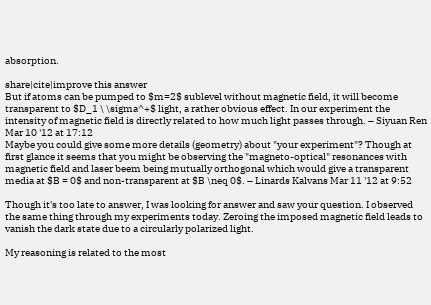absorption.

share|cite|improve this answer
But if atoms can be pumped to $m=2$ sublevel without magnetic field, it will become transparent to $D_1 \ \sigma^+$ light, a rather obvious effect. In our experiment the intensity of magnetic field is directly related to how much light passes through. – Siyuan Ren Mar 10 '12 at 17:12
Maybe you could give some more details (geometry) about "your experiment"? Though at first glance it seems that you might be observing the "magneto-optical" resonances with magnetic field and laser beem being mutually orthogonal which would give a transparent media at $B = 0$ and non-transparent at $B \neq 0$. – Linards Kalvans Mar 11 '12 at 9:52

Though it's too late to answer, I was looking for answer and saw your question. I observed the same thing through my experiments today. Zeroing the imposed magnetic field leads to vanish the dark state due to a circularly polarized light.

My reasoning is related to the most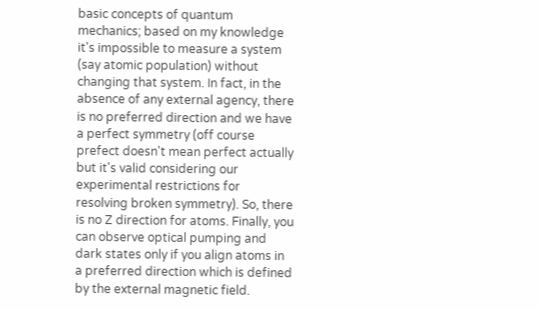basic concepts of quantum mechanics; based on my knowledge it's impossible to measure a system (say atomic population) without changing that system. In fact, in the absence of any external agency, there is no preferred direction and we have a perfect symmetry (off course prefect doesn't mean perfect actually but it's valid considering our experimental restrictions for resolving broken symmetry). So, there is no Z direction for atoms. Finally, you can observe optical pumping and dark states only if you align atoms in a preferred direction which is defined by the external magnetic field.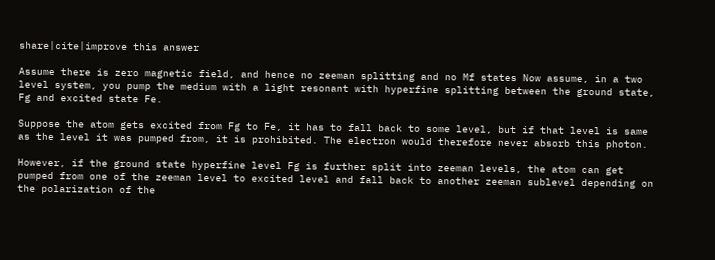share|cite|improve this answer

Assume there is zero magnetic field, and hence no zeeman splitting and no Mf states Now assume, in a two level system, you pump the medium with a light resonant with hyperfine splitting between the ground state, Fg and excited state Fe.

Suppose the atom gets excited from Fg to Fe, it has to fall back to some level, but if that level is same as the level it was pumped from, it is prohibited. The electron would therefore never absorb this photon.

However, if the ground state hyperfine level Fg is further split into zeeman levels, the atom can get pumped from one of the zeeman level to excited level and fall back to another zeeman sublevel depending on the polarization of the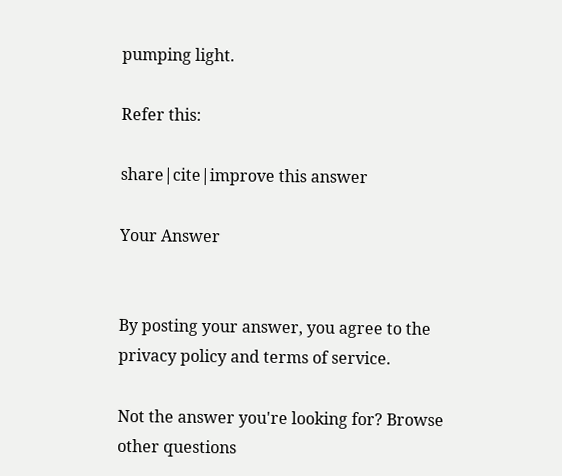pumping light.

Refer this:

share|cite|improve this answer

Your Answer


By posting your answer, you agree to the privacy policy and terms of service.

Not the answer you're looking for? Browse other questions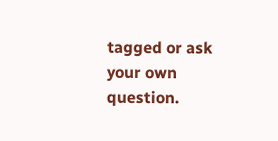tagged or ask your own question.